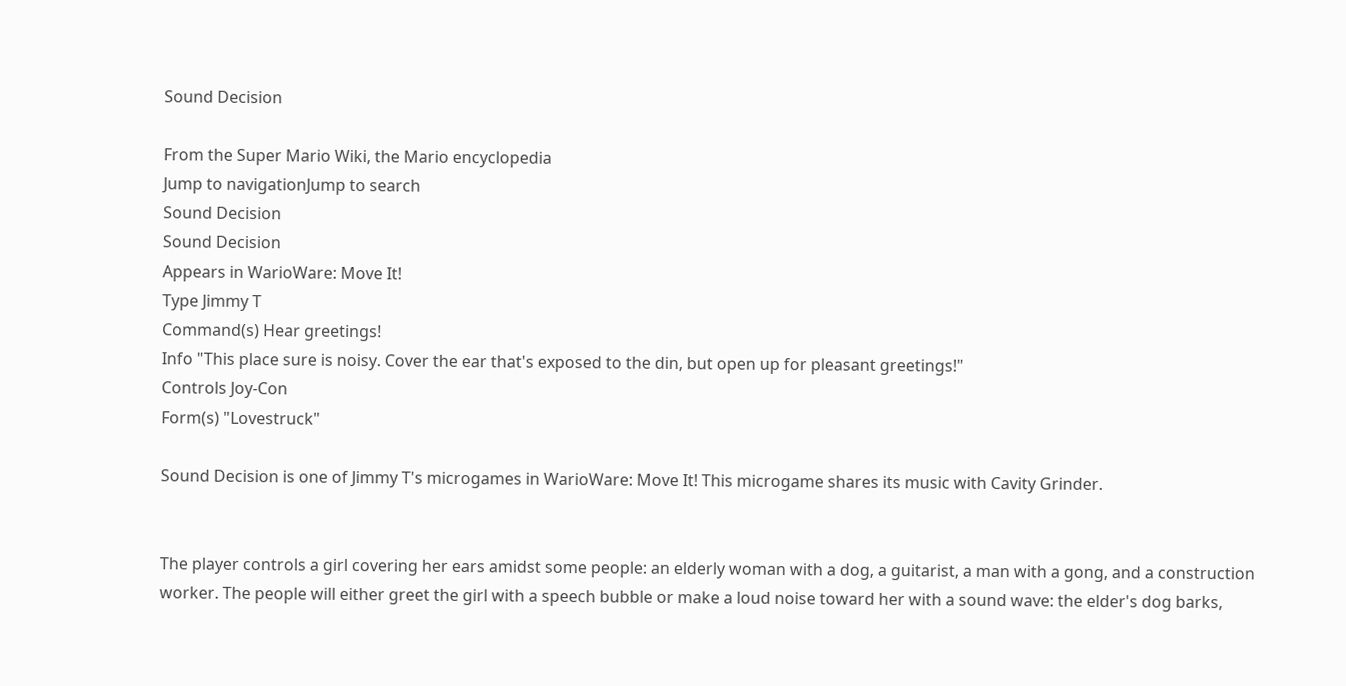Sound Decision

From the Super Mario Wiki, the Mario encyclopedia
Jump to navigationJump to search
Sound Decision
Sound Decision
Appears in WarioWare: Move It!
Type Jimmy T
Command(s) Hear greetings!
Info "This place sure is noisy. Cover the ear that's exposed to the din, but open up for pleasant greetings!"
Controls Joy-Con
Form(s) "Lovestruck"

Sound Decision is one of Jimmy T's microgames in WarioWare: Move It! This microgame shares its music with Cavity Grinder.


The player controls a girl covering her ears amidst some people: an elderly woman with a dog, a guitarist, a man with a gong, and a construction worker. The people will either greet the girl with a speech bubble or make a loud noise toward her with a sound wave: the elder's dog barks,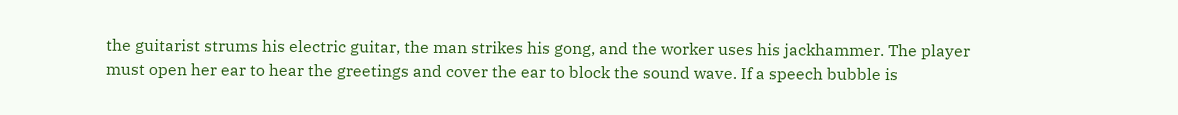the guitarist strums his electric guitar, the man strikes his gong, and the worker uses his jackhammer. The player must open her ear to hear the greetings and cover the ear to block the sound wave. If a speech bubble is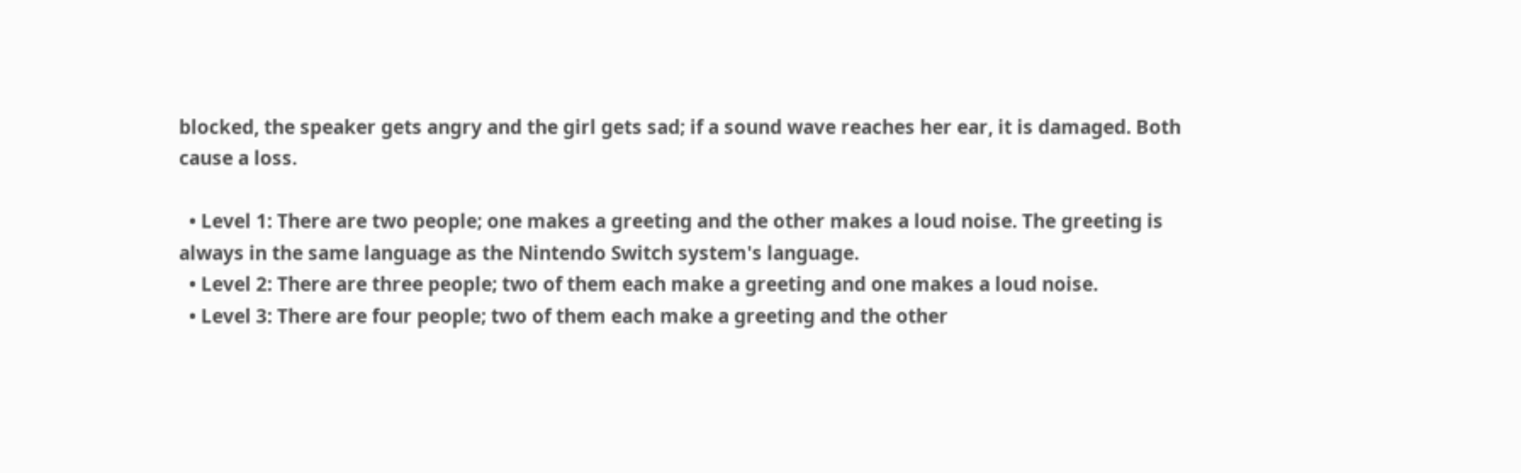blocked, the speaker gets angry and the girl gets sad; if a sound wave reaches her ear, it is damaged. Both cause a loss.

  • Level 1: There are two people; one makes a greeting and the other makes a loud noise. The greeting is always in the same language as the Nintendo Switch system's language.
  • Level 2: There are three people; two of them each make a greeting and one makes a loud noise.
  • Level 3: There are four people; two of them each make a greeting and the other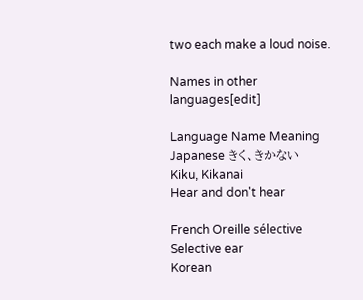two each make a loud noise.

Names in other languages[edit]

Language Name Meaning
Japanese きく、きかない
Kiku, Kikanai
Hear and don't hear

French Oreille sélective
Selective ear
Korean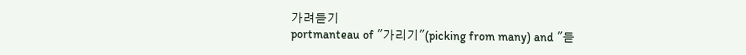가려듣기
portmanteau of "가리기"(picking from many) and "듣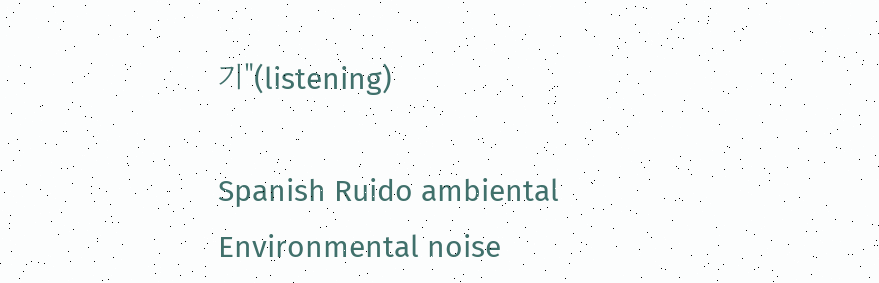기"(listening)

Spanish Ruido ambiental
Environmental noise